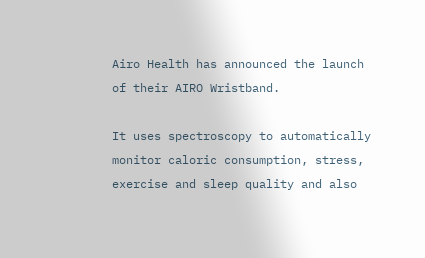Airo Health has announced the launch of their AIRO Wristband.

It uses spectroscopy to automatically monitor caloric consumption, stress, exercise and sleep quality and also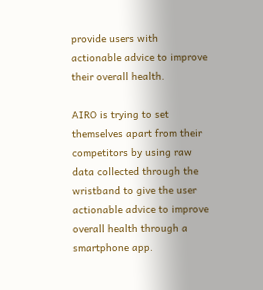provide users with actionable advice to improve their overall health.

AIRO is trying to set themselves apart from their competitors by using raw data collected through the wristband to give the user actionable advice to improve overall health through a smartphone app.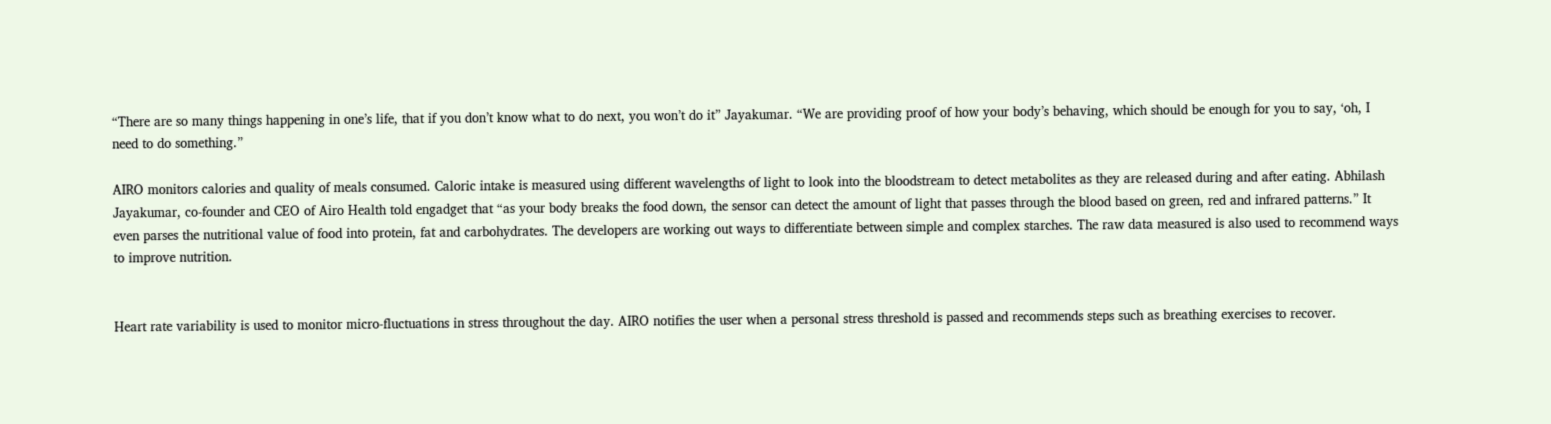“There are so many things happening in one’s life, that if you don’t know what to do next, you won’t do it” Jayakumar. “We are providing proof of how your body’s behaving, which should be enough for you to say, ‘oh, I need to do something.”

AIRO monitors calories and quality of meals consumed. Caloric intake is measured using different wavelengths of light to look into the bloodstream to detect metabolites as they are released during and after eating. Abhilash Jayakumar, co-founder and CEO of Airo Health told engadget that “as your body breaks the food down, the sensor can detect the amount of light that passes through the blood based on green, red and infrared patterns.” It even parses the nutritional value of food into protein, fat and carbohydrates. The developers are working out ways to differentiate between simple and complex starches. The raw data measured is also used to recommend ways to improve nutrition.


Heart rate variability is used to monitor micro-fluctuations in stress throughout the day. AIRO notifies the user when a personal stress threshold is passed and recommends steps such as breathing exercises to recover.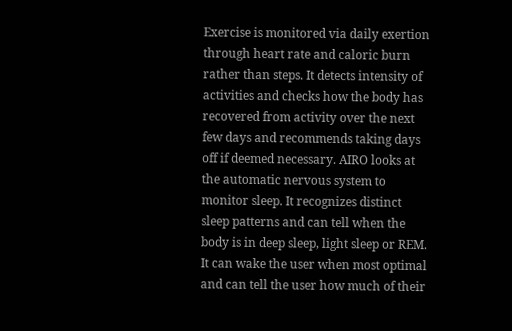Exercise is monitored via daily exertion through heart rate and caloric burn rather than steps. It detects intensity of activities and checks how the body has recovered from activity over the next few days and recommends taking days off if deemed necessary. AIRO looks at the automatic nervous system to monitor sleep. It recognizes distinct sleep patterns and can tell when the body is in deep sleep, light sleep or REM. It can wake the user when most optimal and can tell the user how much of their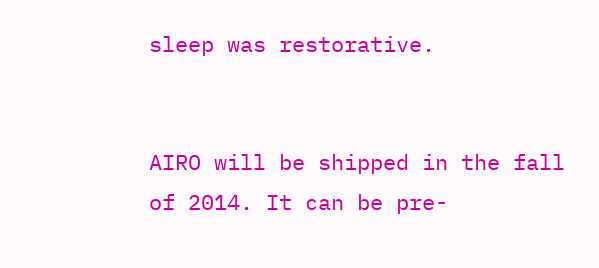sleep was restorative.


AIRO will be shipped in the fall of 2014. It can be pre-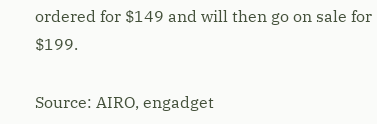ordered for $149 and will then go on sale for $199.

Source: AIRO, engadget